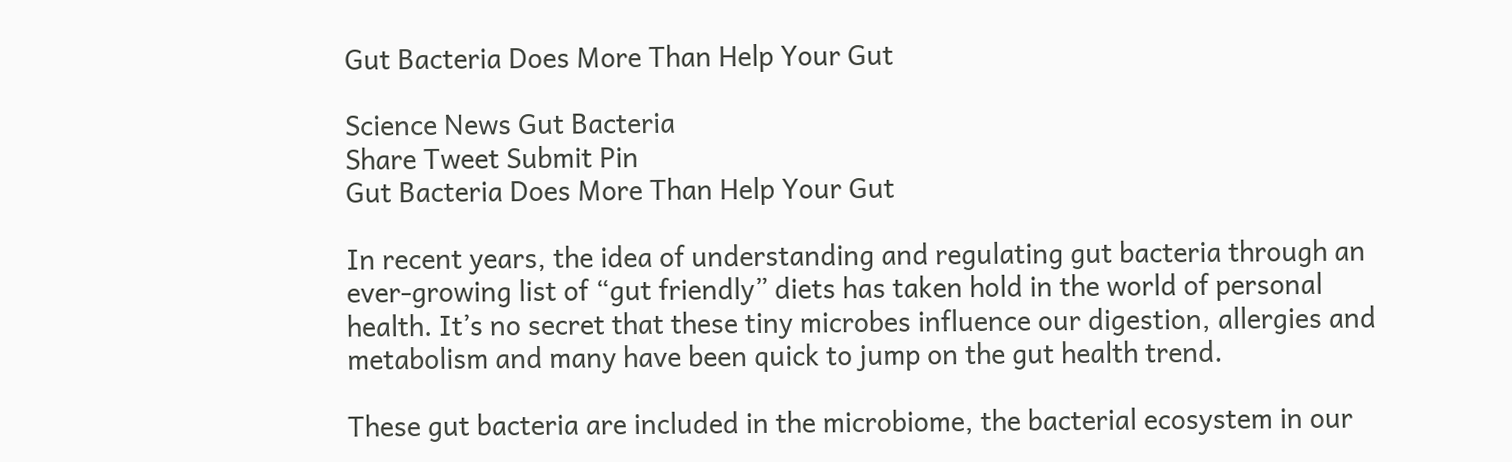Gut Bacteria Does More Than Help Your Gut

Science News Gut Bacteria
Share Tweet Submit Pin
Gut Bacteria Does More Than Help Your Gut

In recent years, the idea of understanding and regulating gut bacteria through an ever-growing list of “gut friendly” diets has taken hold in the world of personal health. It’s no secret that these tiny microbes influence our digestion, allergies and metabolism and many have been quick to jump on the gut health trend.

These gut bacteria are included in the microbiome, the bacterial ecosystem in our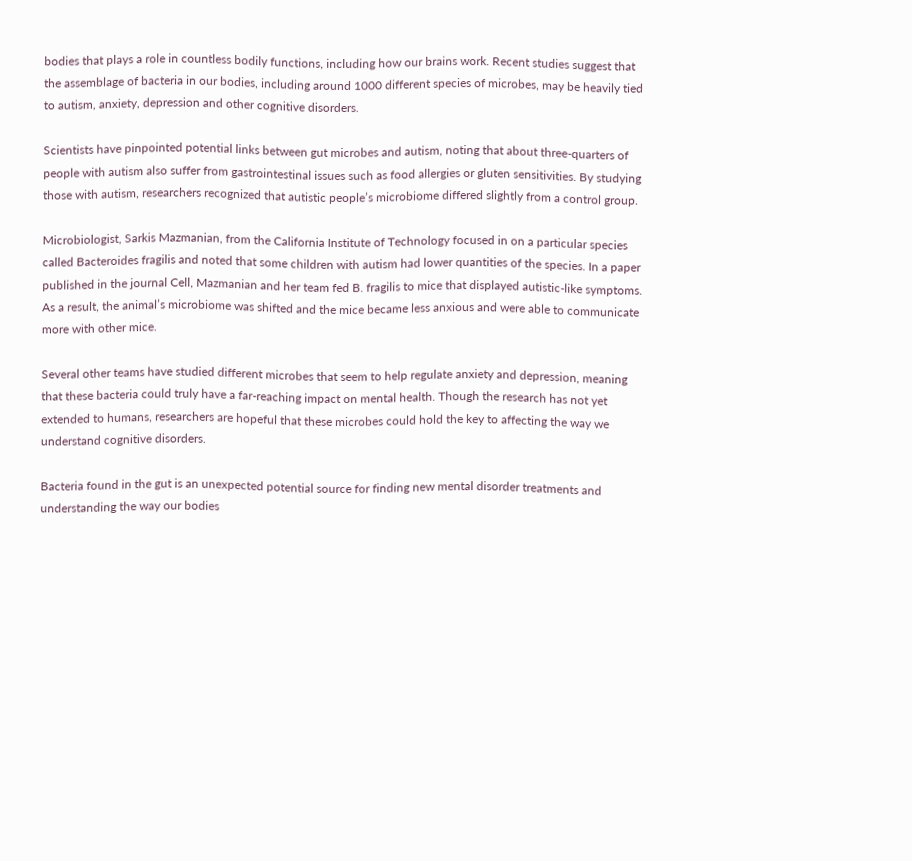bodies that plays a role in countless bodily functions, including how our brains work. Recent studies suggest that the assemblage of bacteria in our bodies, including around 1000 different species of microbes, may be heavily tied to autism, anxiety, depression and other cognitive disorders.

Scientists have pinpointed potential links between gut microbes and autism, noting that about three-quarters of people with autism also suffer from gastrointestinal issues such as food allergies or gluten sensitivities. By studying those with autism, researchers recognized that autistic people’s microbiome differed slightly from a control group.

Microbiologist, Sarkis Mazmanian, from the California Institute of Technology focused in on a particular species called Bacteroides fragilis and noted that some children with autism had lower quantities of the species. In a paper published in the journal Cell, Mazmanian and her team fed B. fragilis to mice that displayed autistic-like symptoms. As a result, the animal’s microbiome was shifted and the mice became less anxious and were able to communicate more with other mice.

Several other teams have studied different microbes that seem to help regulate anxiety and depression, meaning that these bacteria could truly have a far-reaching impact on mental health. Though the research has not yet extended to humans, researchers are hopeful that these microbes could hold the key to affecting the way we understand cognitive disorders.

Bacteria found in the gut is an unexpected potential source for finding new mental disorder treatments and understanding the way our bodies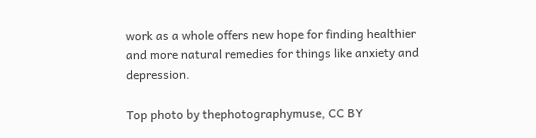work as a whole offers new hope for finding healthier and more natural remedies for things like anxiety and depression.

Top photo by thephotographymuse, CC BY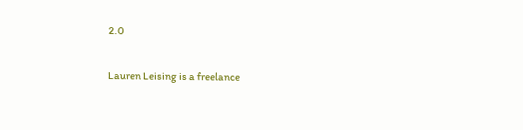2.0

Lauren Leising is a freelance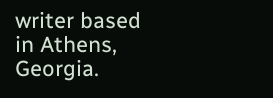writer based in Athens, Georgia.